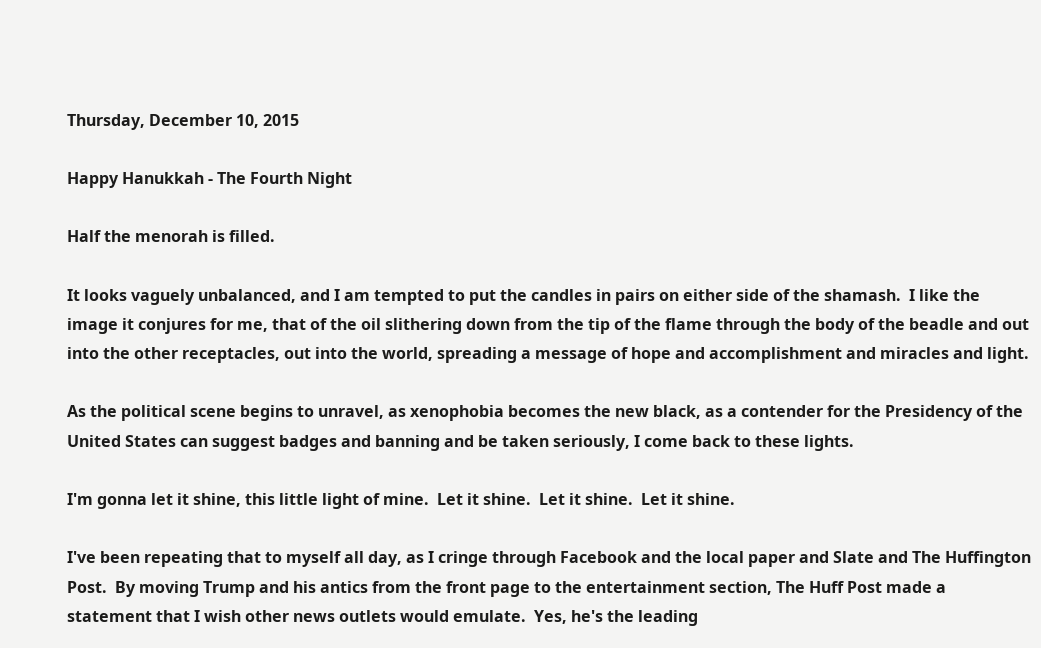Thursday, December 10, 2015

Happy Hanukkah - The Fourth Night

Half the menorah is filled.

It looks vaguely unbalanced, and I am tempted to put the candles in pairs on either side of the shamash.  I like the image it conjures for me, that of the oil slithering down from the tip of the flame through the body of the beadle and out into the other receptacles, out into the world, spreading a message of hope and accomplishment and miracles and light.

As the political scene begins to unravel, as xenophobia becomes the new black, as a contender for the Presidency of the United States can suggest badges and banning and be taken seriously, I come back to these lights.

I'm gonna let it shine, this little light of mine.  Let it shine.  Let it shine.  Let it shine.

I've been repeating that to myself all day, as I cringe through Facebook and the local paper and Slate and The Huffington Post.  By moving Trump and his antics from the front page to the entertainment section, The Huff Post made a statement that I wish other news outlets would emulate.  Yes, he's the leading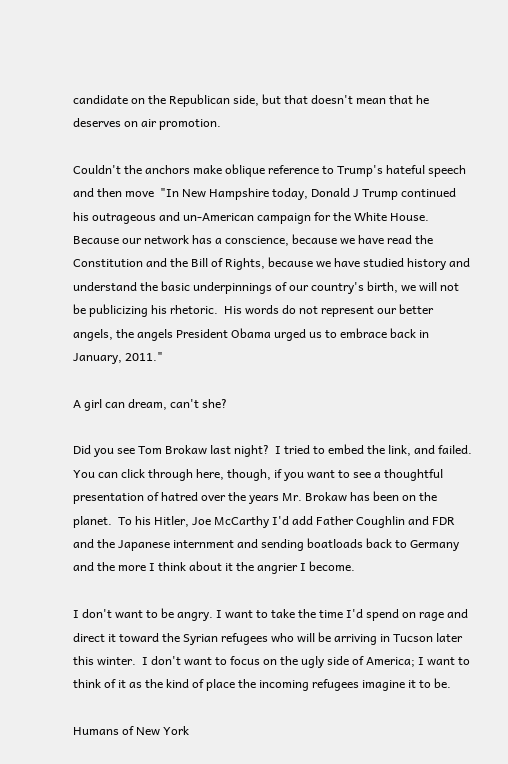candidate on the Republican side, but that doesn't mean that he deserves on air promotion.

Couldn't the anchors make oblique reference to Trump's hateful speech and then move  "In New Hampshire today, Donald J Trump continued his outrageous and un-American campaign for the White House.  Because our network has a conscience, because we have read the Constitution and the Bill of Rights, because we have studied history and understand the basic underpinnings of our country's birth, we will not be publicizing his rhetoric.  His words do not represent our better angels, the angels President Obama urged us to embrace back in January, 2011."

A girl can dream, can't she?

Did you see Tom Brokaw last night?  I tried to embed the link, and failed.  You can click through here, though, if you want to see a thoughtful presentation of hatred over the years Mr. Brokaw has been on the planet.  To his Hitler, Joe McCarthy I'd add Father Coughlin and FDR and the Japanese internment and sending boatloads back to Germany and the more I think about it the angrier I become.

I don't want to be angry. I want to take the time I'd spend on rage and direct it toward the Syrian refugees who will be arriving in Tucson later this winter.  I don't want to focus on the ugly side of America; I want to think of it as the kind of place the incoming refugees imagine it to be.

Humans of New York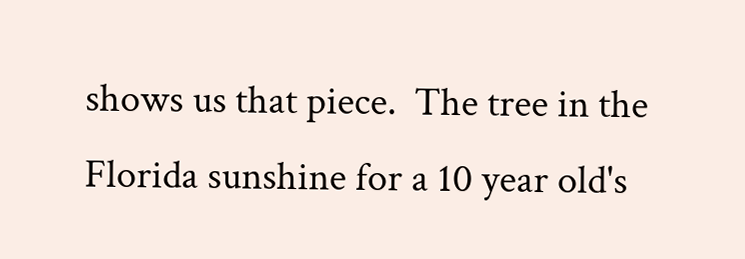shows us that piece.  The tree in the Florida sunshine for a 10 year old's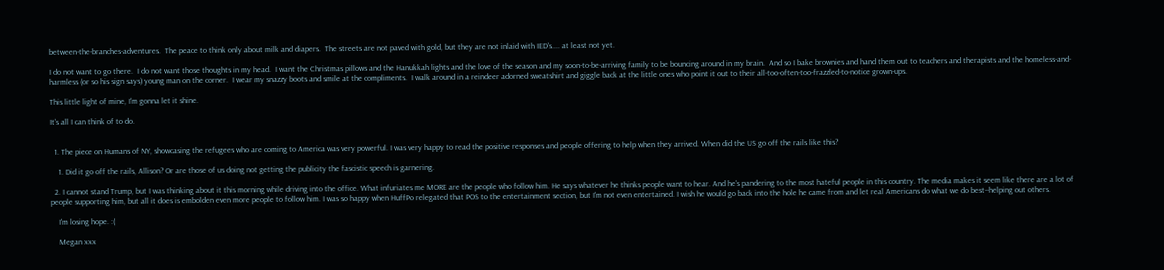between-the-branches-adventures.  The peace to think only about milk and diapers.  The streets are not paved with gold, but they are not inlaid with IED's.... at least not yet.

I do not want to go there.  I do not want those thoughts in my head.  I want the Christmas pillows and the Hanukkah lights and the love of the season and my soon-to-be-arriving family to be bouncing around in my brain.  And so I bake brownies and hand them out to teachers and therapists and the homeless-and-harmless (or so his sign says) young man on the corner.  I wear my snazzy boots and smile at the compliments.  I walk around in a reindeer adorned sweatshirt and giggle back at the little ones who point it out to their all-too-often-too-frazzled-to-notice grown-ups.

This little light of mine, I'm gonna let it shine.

It's all I can think of to do.


  1. The piece on Humans of NY, showcasing the refugees who are coming to America was very powerful. I was very happy to read the positive responses and people offering to help when they arrived. When did the US go off the rails like this?

    1. Did it go off the rails, Allison? Or are those of us doing not getting the publicity the fascistic speech is garnering.

  2. I cannot stand Trump, but I was thinking about it this morning while driving into the office. What infuriates me MORE are the people who follow him. He says whatever he thinks people want to hear. And he's pandering to the most hateful people in this country. The media makes it seem like there are a lot of people supporting him, but all it does is embolden even more people to follow him. I was so happy when HuffPo relegated that POS to the entertainment section, but I'm not even entertained. I wish he would go back into the hole he came from and let real Americans do what we do best--helping out others.

    I'm losing hope. :(

    Megan xxx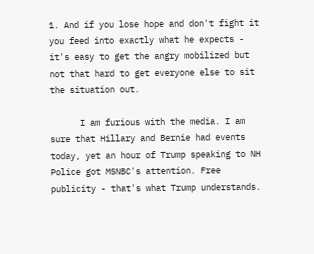1. And if you lose hope and don't fight it you feed into exactly what he expects - it's easy to get the angry mobilized but not that hard to get everyone else to sit the situation out.

      I am furious with the media. I am sure that Hillary and Bernie had events today, yet an hour of Trump speaking to NH Police got MSNBC's attention. Free publicity - that's what Trump understands.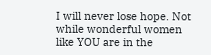I will never lose hope. Not while wonderful women like YOU are in the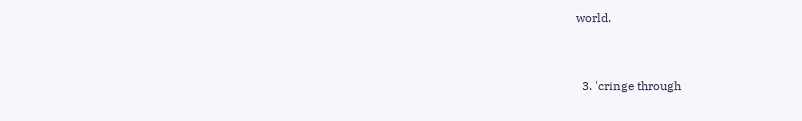world.


  3. 'cringe through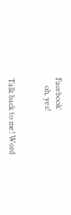Facebook'
    oh, yes!


Talk back to me! Word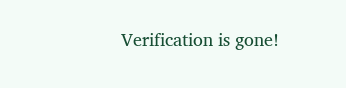Verification is gone!